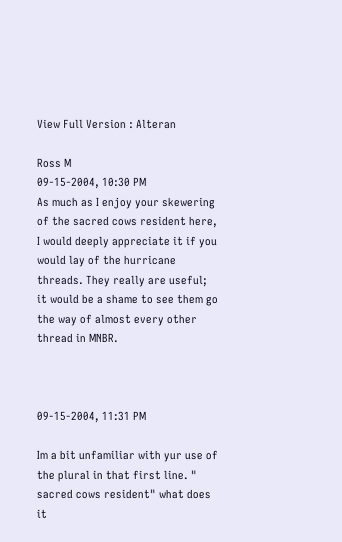View Full Version : Alteran

Ross M
09-15-2004, 10:30 PM
As much as I enjoy your skewering of the sacred cows resident here, I would deeply appreciate it if you would lay of the hurricane threads. They really are useful; it would be a shame to see them go the way of almost every other thread in MNBR.



09-15-2004, 11:31 PM

Im a bit unfamiliar with yur use of the plural in that first line. " sacred cows resident" what does it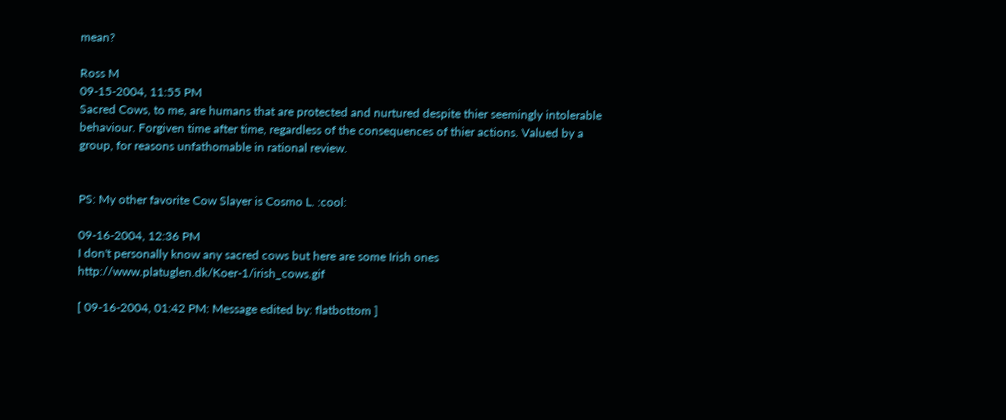mean?

Ross M
09-15-2004, 11:55 PM
Sacred Cows, to me, are humans that are protected and nurtured despite thier seemingly intolerable behaviour. Forgiven time after time, regardless of the consequences of thier actions. Valued by a group, for reasons unfathomable in rational review.


PS: My other favorite Cow Slayer is Cosmo L. :cool:

09-16-2004, 12:36 PM
I don't personally know any sacred cows but here are some Irish ones http://www.platuglen.dk/Koer-1/irish_cows.gif

[ 09-16-2004, 01:42 PM: Message edited by: flatbottom ]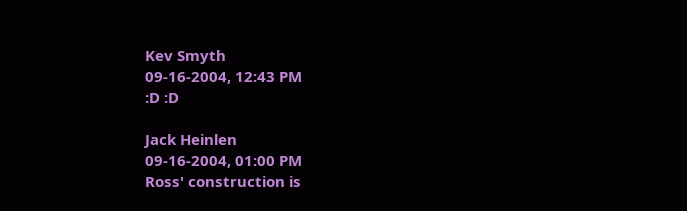Kev Smyth
09-16-2004, 12:43 PM
:D :D

Jack Heinlen
09-16-2004, 01:00 PM
Ross' construction is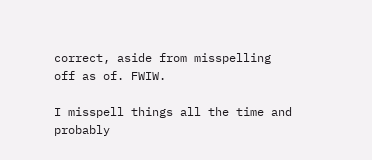correct, aside from misspelling off as of. FWIW.

I misspell things all the time and probably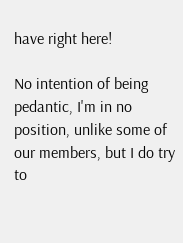have right here!

No intention of being pedantic, I'm in no position, unlike some of our members, but I do try to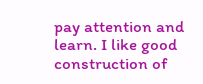pay attention and learn. I like good construction of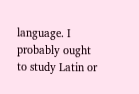language. I probably ought to study Latin or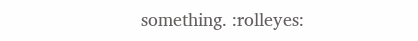something. :rolleyes: